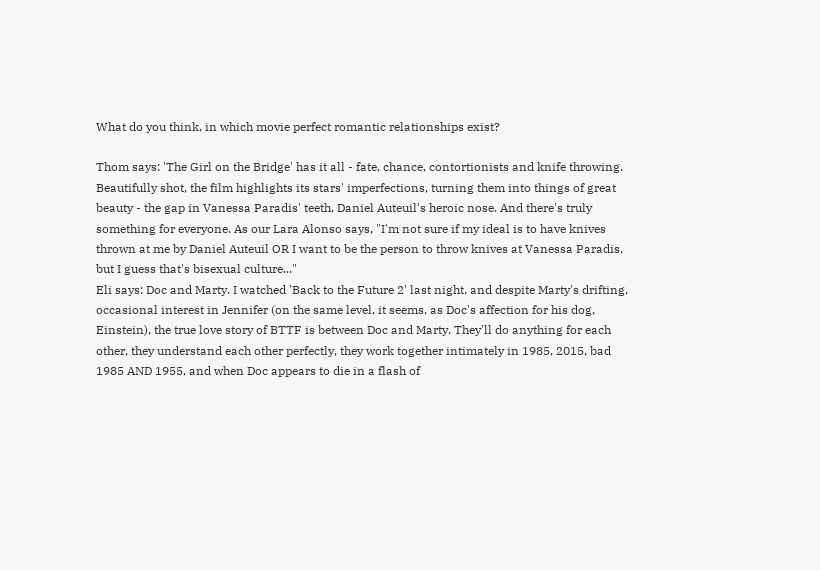What do you think, in which movie perfect romantic relationships exist?

Thom says: 'The Girl on the Bridge' has it all - fate, chance, contortionists and knife throwing. Beautifully shot, the film highlights its stars' imperfections, turning them into things of great beauty - the gap in Vanessa Paradis' teeth, Daniel Auteuil's heroic nose. And there's truly something for everyone. As our Lara Alonso says, "I'm not sure if my ideal is to have knives thrown at me by Daniel Auteuil OR I want to be the person to throw knives at Vanessa Paradis, but I guess that's bisexual culture..."
Eli says: Doc and Marty. I watched 'Back to the Future 2' last night, and despite Marty's drifting, occasional interest in Jennifer (on the same level, it seems, as Doc's affection for his dog, Einstein), the true love story of BTTF is between Doc and Marty. They'll do anything for each other, they understand each other perfectly, they work together intimately in 1985, 2015, bad 1985 AND 1955, and when Doc appears to die in a flash of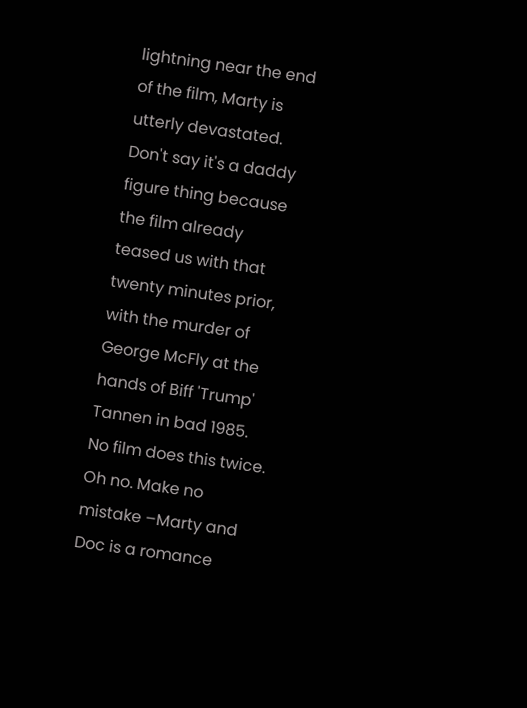lightning near the end of the film, Marty is utterly devastated. Don't say it's a daddy figure thing because the film already teased us with that twenty minutes prior, with the murder of George McFly at the hands of Biff 'Trump' Tannen in bad 1985. No film does this twice. Oh no. Make no mistake –Marty and Doc is a romance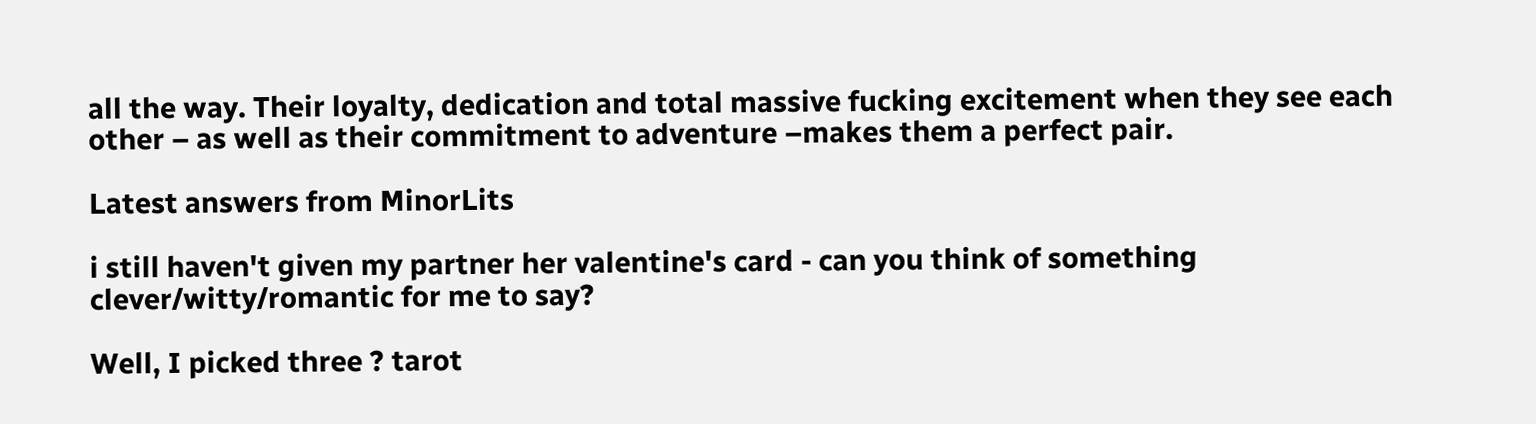all the way. Their loyalty, dedication and total massive fucking excitement when they see each other – as well as their commitment to adventure –makes them a perfect pair.

Latest answers from MinorLits

i still haven't given my partner her valentine's card - can you think of something clever/witty/romantic for me to say?

Well, I picked three ? tarot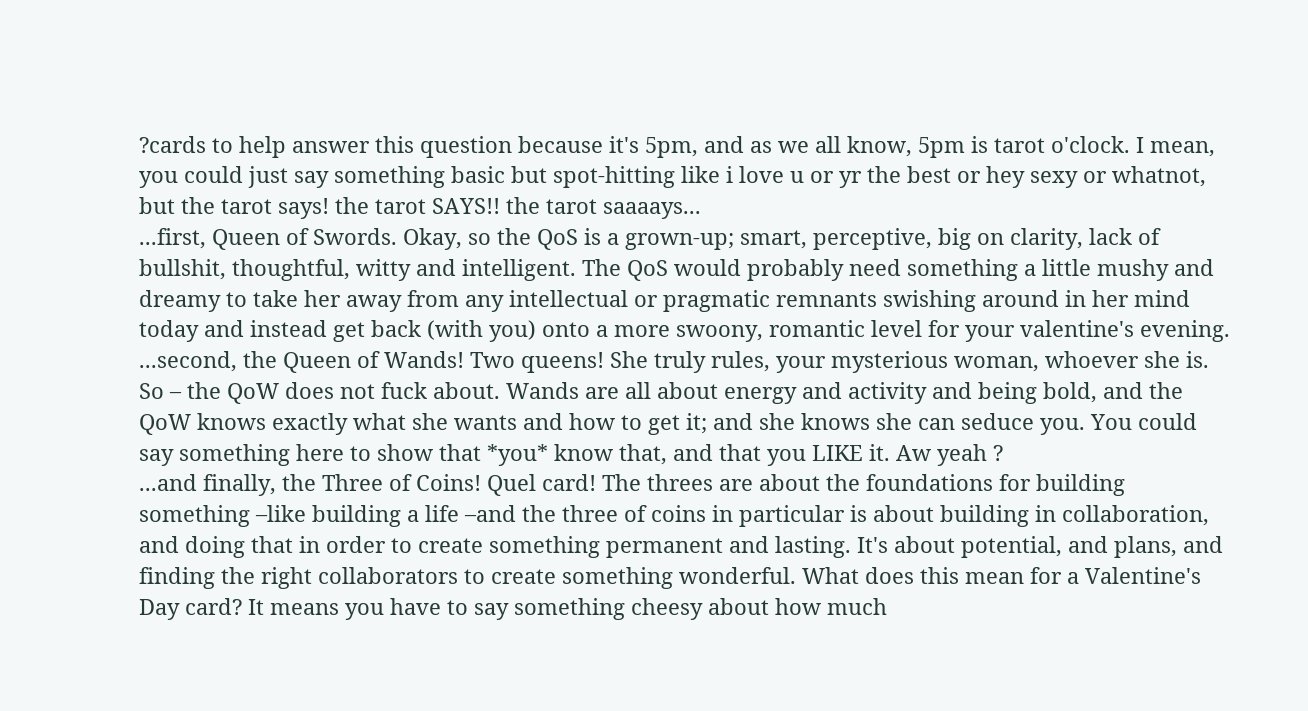?cards to help answer this question because it's 5pm, and as we all know, 5pm is tarot o'clock. I mean, you could just say something basic but spot-hitting like i love u or yr the best or hey sexy or whatnot, but the tarot says! the tarot SAYS!! the tarot saaaays...
...first, Queen of Swords. Okay, so the QoS is a grown-up; smart, perceptive, big on clarity, lack of bullshit, thoughtful, witty and intelligent. The QoS would probably need something a little mushy and dreamy to take her away from any intellectual or pragmatic remnants swishing around in her mind today and instead get back (with you) onto a more swoony, romantic level for your valentine's evening.
...second, the Queen of Wands! Two queens! She truly rules, your mysterious woman, whoever she is. So – the QoW does not fuck about. Wands are all about energy and activity and being bold, and the QoW knows exactly what she wants and how to get it; and she knows she can seduce you. You could say something here to show that *you* know that, and that you LIKE it. Aw yeah ?
...and finally, the Three of Coins! Quel card! The threes are about the foundations for building something –like building a life –and the three of coins in particular is about building in collaboration, and doing that in order to create something permanent and lasting. It's about potential, and plans, and finding the right collaborators to create something wonderful. What does this mean for a Valentine's Day card? It means you have to say something cheesy about how much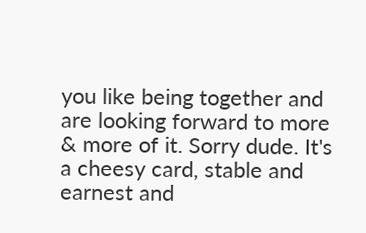you like being together and are looking forward to more & more of it. Sorry dude. It's a cheesy card, stable and earnest and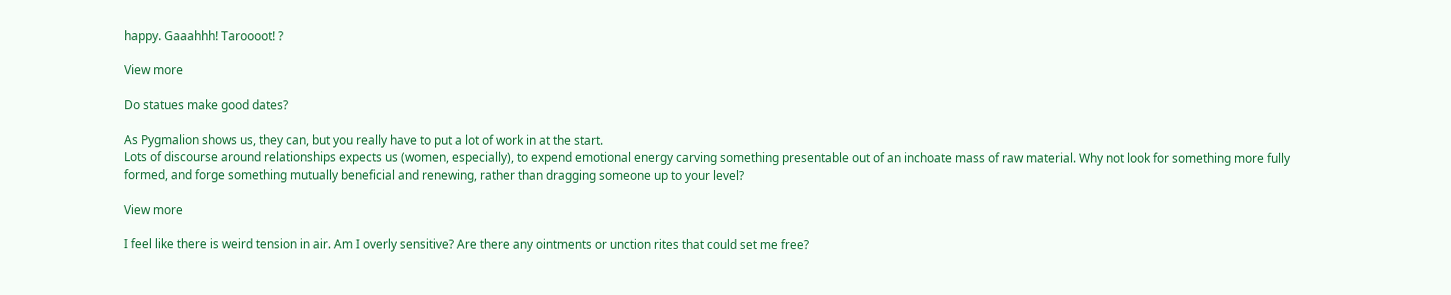happy. Gaaahhh! Taroooot! ?

View more

Do statues make good dates?

As Pygmalion shows us, they can, but you really have to put a lot of work in at the start.
Lots of discourse around relationships expects us (women, especially), to expend emotional energy carving something presentable out of an inchoate mass of raw material. Why not look for something more fully formed, and forge something mutually beneficial and renewing, rather than dragging someone up to your level?

View more

I feel like there is weird tension in air. Am I overly sensitive? Are there any ointments or unction rites that could set me free?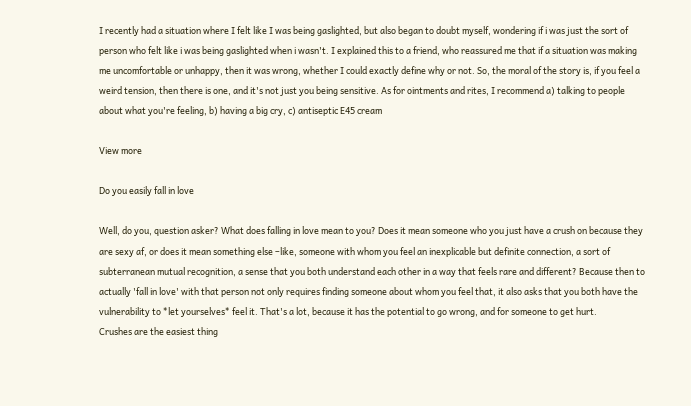I recently had a situation where I felt like I was being gaslighted, but also began to doubt myself, wondering if i was just the sort of person who felt like i was being gaslighted when i wasn't. I explained this to a friend, who reassured me that if a situation was making me uncomfortable or unhappy, then it was wrong, whether I could exactly define why or not. So, the moral of the story is, if you feel a weird tension, then there is one, and it's not just you being sensitive. As for ointments and rites, I recommend a) talking to people about what you're feeling, b) having a big cry, c) antiseptic E45 cream

View more

Do you easily fall in love

Well, do you, question asker? What does falling in love mean to you? Does it mean someone who you just have a crush on because they are sexy af, or does it mean something else –like, someone with whom you feel an inexplicable but definite connection, a sort of subterranean mutual recognition, a sense that you both understand each other in a way that feels rare and different? Because then to actually 'fall in love' with that person not only requires finding someone about whom you feel that, it also asks that you both have the vulnerability to *let yourselves* feel it. That's a lot, because it has the potential to go wrong, and for someone to get hurt.
Crushes are the easiest thing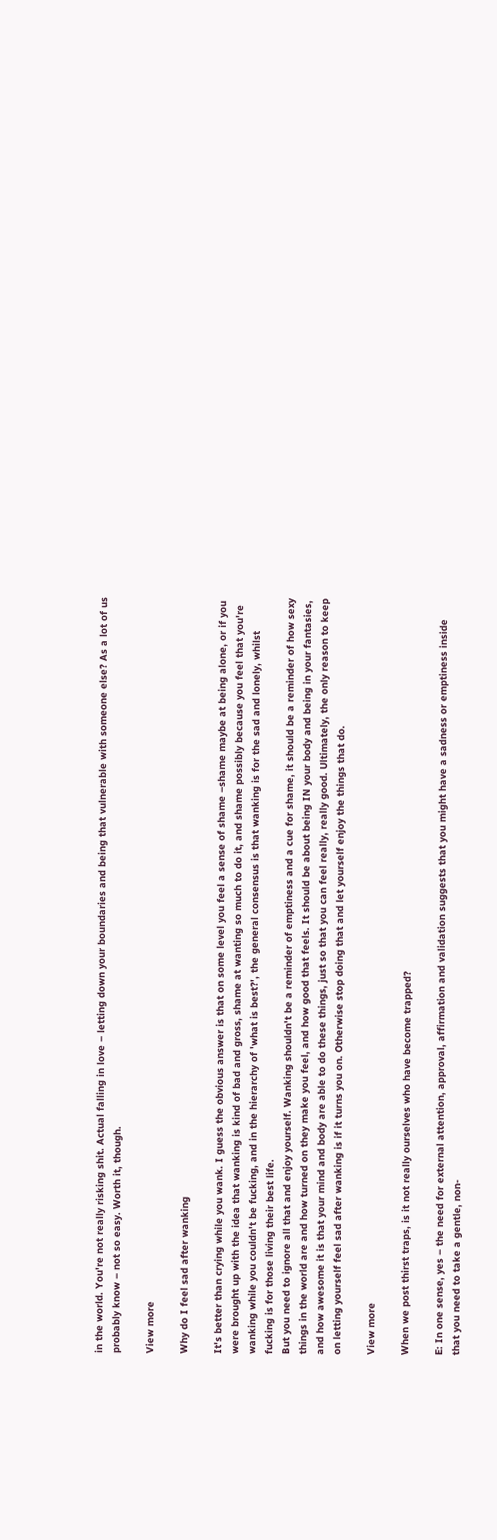in the world. You're not really risking shit. Actual falling in love – letting down your boundaries and being that vulnerable with someone else? As a lot of us probably know – not so easy. Worth it, though.

View more

Why do I feel sad after wanking

It's better than crying while you wank. I guess the obvious answer is that on some level you feel a sense of shame –shame maybe at being alone, or if you were brought up with the idea that wanking is kind of bad and gross, shame at wanting so much to do it, and shame possibly because you feel that you're wanking while you couldn't be fucking, and in the hierarchy of 'what is best?', the general consensus is that wanking is for the sad and lonely, whilst fucking is for those living their best life.
But you need to ignore all that and enjoy yourself. Wanking shouldn't be a reminder of emptiness and a cue for shame, it should be a reminder of how sexy things in the world are and how turned on they make you feel, and how good that feels. It should be about being IN your body and being in your fantasies, and how awesome it is that your mind and body are able to do these things, just so that you can feel really, really good. Ultimately, the only reason to keep on letting yourself feel sad after wanking is if it turns you on. Otherwise stop doing that and let yourself enjoy the things that do.

View more

When we post thirst traps, is it not really ourselves who have become trapped?

E: In one sense, yes – the need for external attention, approval, affirmation and validation suggests that you might have a sadness or emptiness inside that you need to take a gentle, non-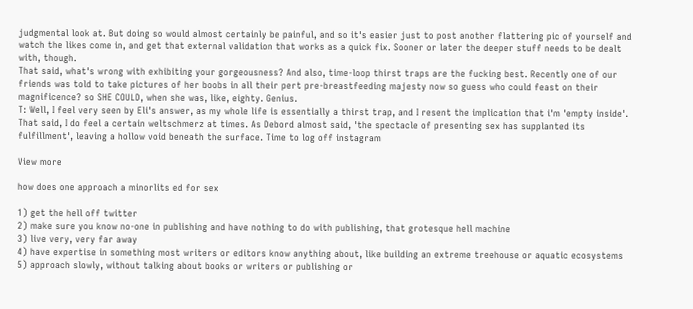judgmental look at. But doing so would almost certainly be painful, and so it's easier just to post another flattering pic of yourself and watch the likes come in, and get that external validation that works as a quick fix. Sooner or later the deeper stuff needs to be dealt with, though.
That said, what's wrong with exhibiting your gorgeousness? And also, time-loop thirst traps are the fucking best. Recently one of our friends was told to take pictures of her boobs in all their pert pre-breastfeeding majesty now so guess who could feast on their magnificence? so SHE COULD, when she was, like, eighty. Genius.
T: Well, I feel very seen by Eli's answer, as my whole life is essentially a thirst trap, and I resent the implication that i'm 'empty inside'. That said, I do feel a certain weltschmerz at times. As Debord almost said, 'the spectacle of presenting sex has supplanted its fulfillment', leaving a hollow void beneath the surface. Time to log off instagram

View more

how does one approach a minorlits ed for sex

1) get the hell off twitter
2) make sure you know no-one in publishing and have nothing to do with publishing, that grotesque hell machine
3) live very, very far away
4) have expertise in something most writers or editors know anything about, like building an extreme treehouse or aquatic ecosystems
5) approach slowly, without talking about books or writers or publishing or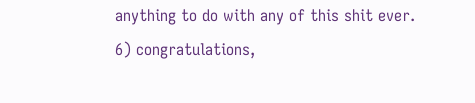anything to do with any of this shit ever.
6) congratulations,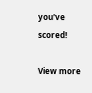you've scored!

View more